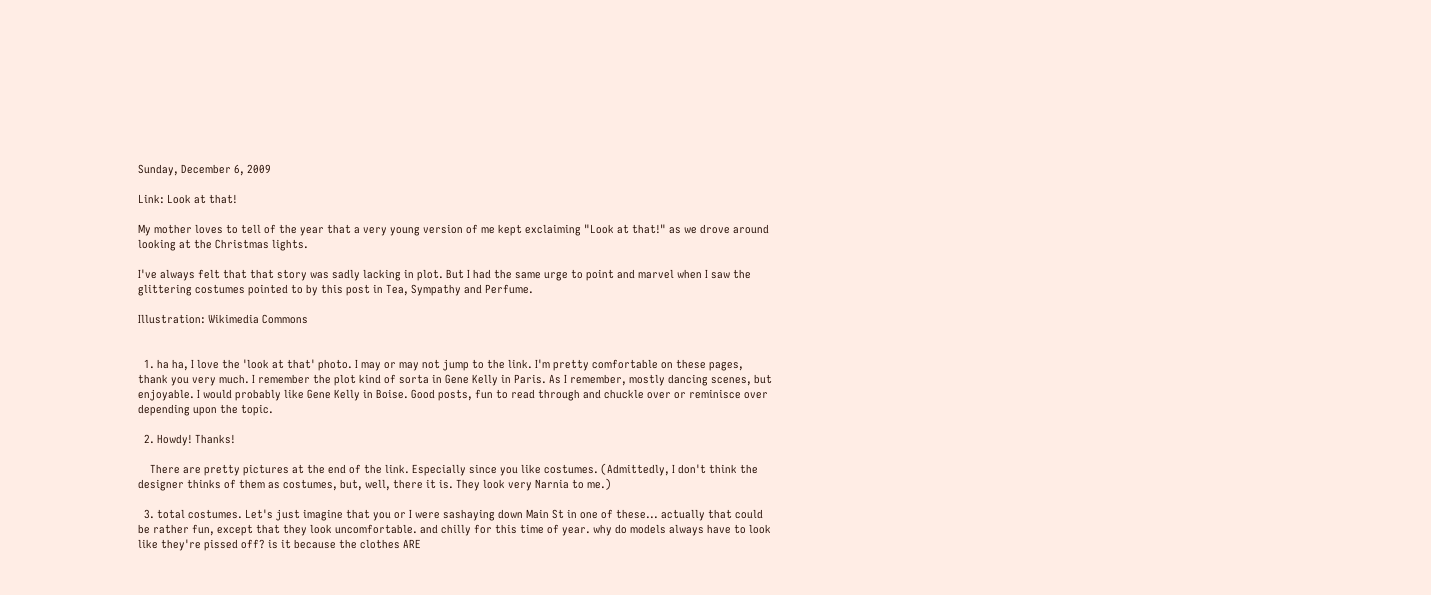Sunday, December 6, 2009

Link: Look at that!

My mother loves to tell of the year that a very young version of me kept exclaiming "Look at that!" as we drove around looking at the Christmas lights.

I've always felt that that story was sadly lacking in plot. But I had the same urge to point and marvel when I saw the glittering costumes pointed to by this post in Tea, Sympathy and Perfume.

Illustration: Wikimedia Commons


  1. ha ha, I love the 'look at that' photo. I may or may not jump to the link. I'm pretty comfortable on these pages, thank you very much. I remember the plot kind of sorta in Gene Kelly in Paris. As I remember, mostly dancing scenes, but enjoyable. I would probably like Gene Kelly in Boise. Good posts, fun to read through and chuckle over or reminisce over depending upon the topic.

  2. Howdy! Thanks!

    There are pretty pictures at the end of the link. Especially since you like costumes. (Admittedly, I don't think the designer thinks of them as costumes, but, well, there it is. They look very Narnia to me.)

  3. total costumes. Let's just imagine that you or I were sashaying down Main St in one of these... actually that could be rather fun, except that they look uncomfortable. and chilly for this time of year. why do models always have to look like they're pissed off? is it because the clothes ARE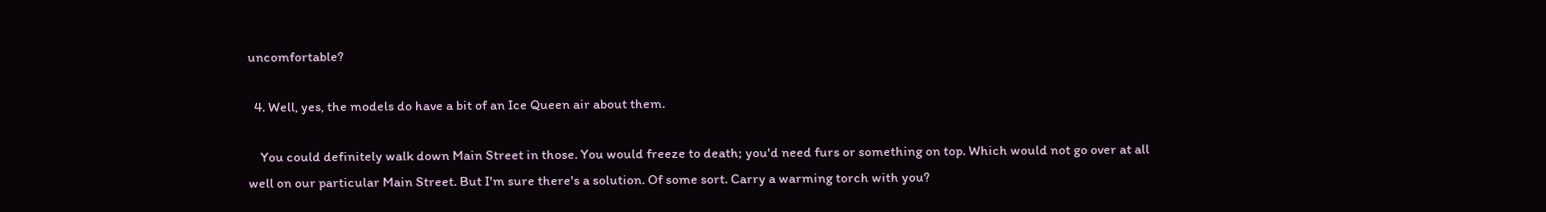uncomfortable?

  4. Well, yes, the models do have a bit of an Ice Queen air about them.

    You could definitely walk down Main Street in those. You would freeze to death; you'd need furs or something on top. Which would not go over at all well on our particular Main Street. But I'm sure there's a solution. Of some sort. Carry a warming torch with you?